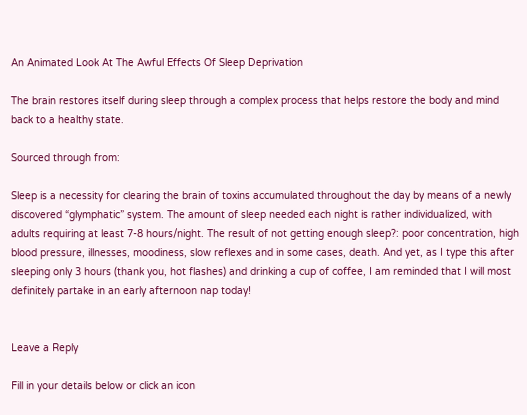An Animated Look At The Awful Effects Of Sleep Deprivation

The brain restores itself during sleep through a complex process that helps restore the body and mind back to a healthy state.

Sourced through from:

Sleep is a necessity for clearing the brain of toxins accumulated throughout the day by means of a newly discovered “glymphatic” system. The amount of sleep needed each night is rather individualized, with adults requiring at least 7-8 hours/night. The result of not getting enough sleep?: poor concentration, high blood pressure, illnesses, moodiness, slow reflexes and in some cases, death. And yet, as I type this after sleeping only 3 hours (thank you, hot flashes) and drinking a cup of coffee, I am reminded that I will most definitely partake in an early afternoon nap today!


Leave a Reply

Fill in your details below or click an icon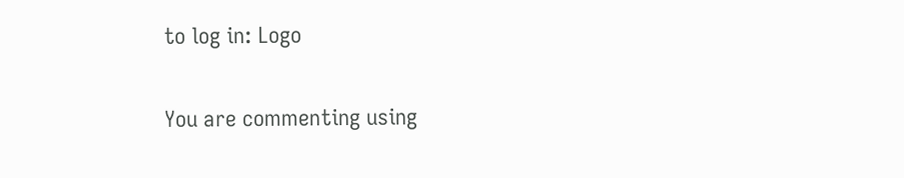to log in: Logo

You are commenting using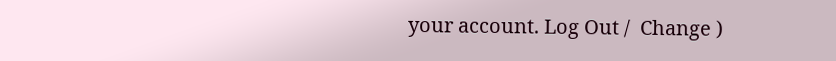your account. Log Out /  Change )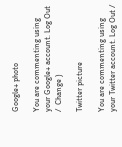Google+ photo

You are commenting using your Google+ account. Log Out /  Change )

Twitter picture

You are commenting using your Twitter account. Log Out /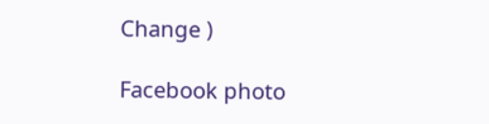Change )

Facebook photo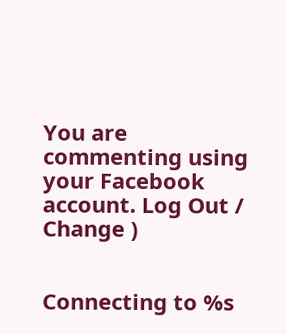You are commenting using your Facebook account. Log Out /  Change )


Connecting to %s